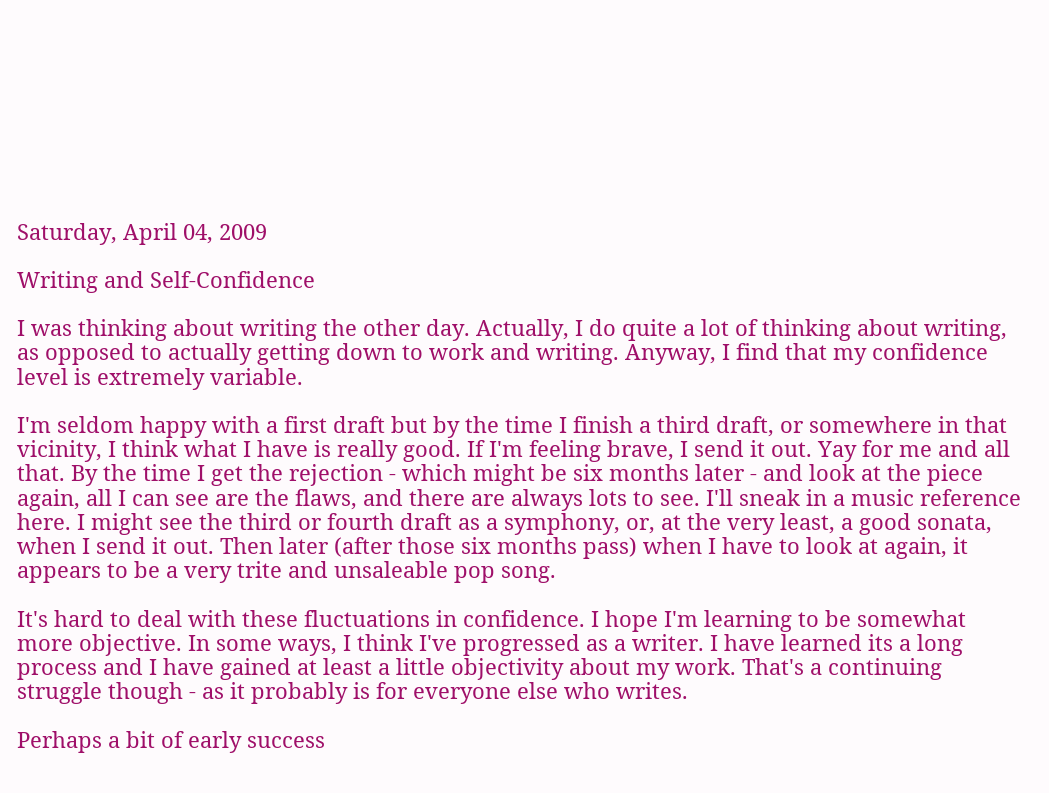Saturday, April 04, 2009

Writing and Self-Confidence

I was thinking about writing the other day. Actually, I do quite a lot of thinking about writing, as opposed to actually getting down to work and writing. Anyway, I find that my confidence level is extremely variable.

I'm seldom happy with a first draft but by the time I finish a third draft, or somewhere in that vicinity, I think what I have is really good. If I'm feeling brave, I send it out. Yay for me and all that. By the time I get the rejection - which might be six months later - and look at the piece again, all I can see are the flaws, and there are always lots to see. I'll sneak in a music reference here. I might see the third or fourth draft as a symphony, or, at the very least, a good sonata, when I send it out. Then later (after those six months pass) when I have to look at again, it appears to be a very trite and unsaleable pop song.

It's hard to deal with these fluctuations in confidence. I hope I'm learning to be somewhat more objective. In some ways, I think I've progressed as a writer. I have learned its a long process and I have gained at least a little objectivity about my work. That's a continuing struggle though - as it probably is for everyone else who writes.

Perhaps a bit of early success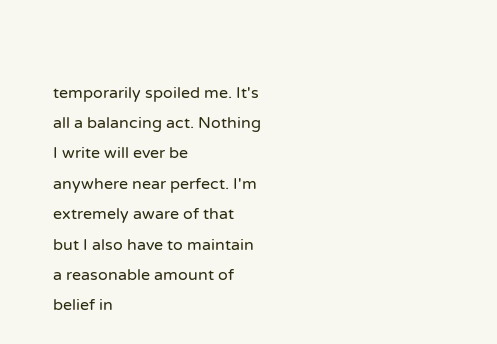temporarily spoiled me. It's all a balancing act. Nothing I write will ever be anywhere near perfect. I'm extremely aware of that but I also have to maintain a reasonable amount of belief in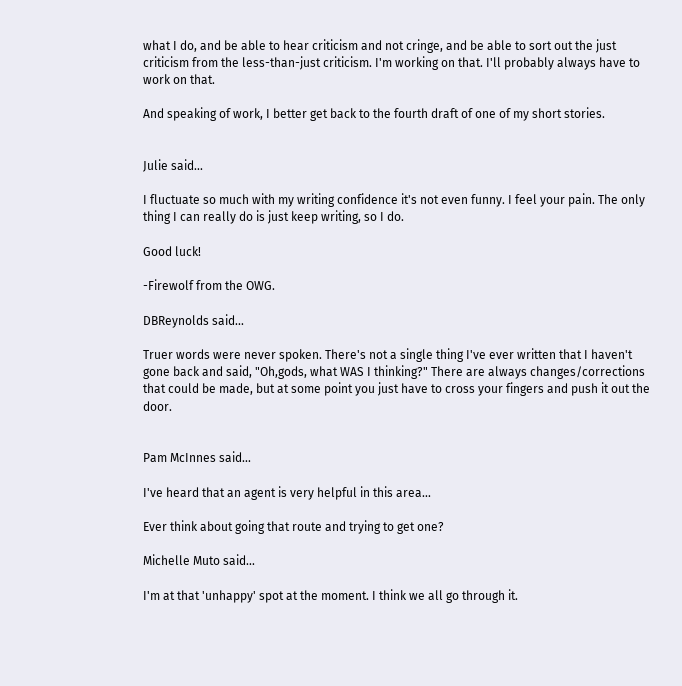what I do, and be able to hear criticism and not cringe, and be able to sort out the just criticism from the less-than-just criticism. I'm working on that. I'll probably always have to work on that.

And speaking of work, I better get back to the fourth draft of one of my short stories.


Julie said...

I fluctuate so much with my writing confidence it's not even funny. I feel your pain. The only thing I can really do is just keep writing, so I do.

Good luck!

-Firewolf from the OWG.

DBReynolds said...

Truer words were never spoken. There's not a single thing I've ever written that I haven't gone back and said, "Oh,gods, what WAS I thinking?" There are always changes/corrections that could be made, but at some point you just have to cross your fingers and push it out the door.


Pam McInnes said...

I've heard that an agent is very helpful in this area...

Ever think about going that route and trying to get one?

Michelle Muto said...

I'm at that 'unhappy' spot at the moment. I think we all go through it.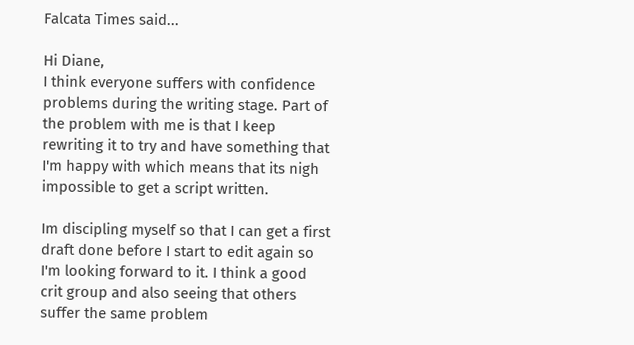Falcata Times said...

Hi Diane,
I think everyone suffers with confidence problems during the writing stage. Part of the problem with me is that I keep rewriting it to try and have something that I'm happy with which means that its nigh impossible to get a script written.

Im discipling myself so that I can get a first draft done before I start to edit again so I'm looking forward to it. I think a good crit group and also seeing that others suffer the same problem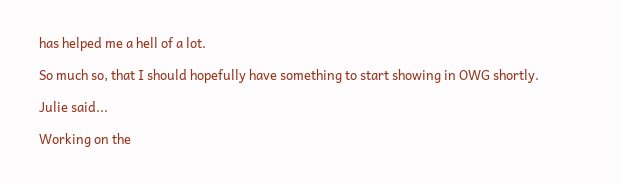has helped me a hell of a lot.

So much so, that I should hopefully have something to start showing in OWG shortly.

Julie said...

Working on the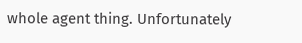whole agent thing. Unfortunately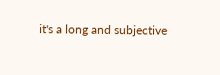it's a long and subjective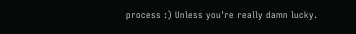process :) Unless you're really damn lucky.